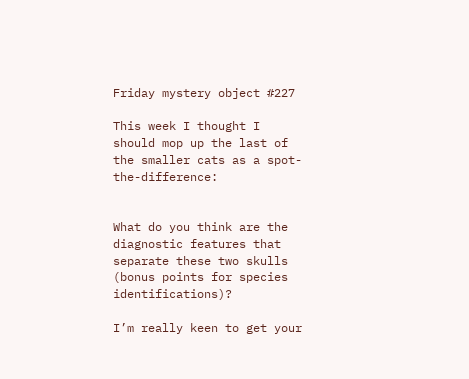Friday mystery object #227

This week I thought I should mop up the last of the smaller cats as a spot-the-difference:


What do you think are the diagnostic features that separate these two skulls (bonus points for species identifications)?

I’m really keen to get your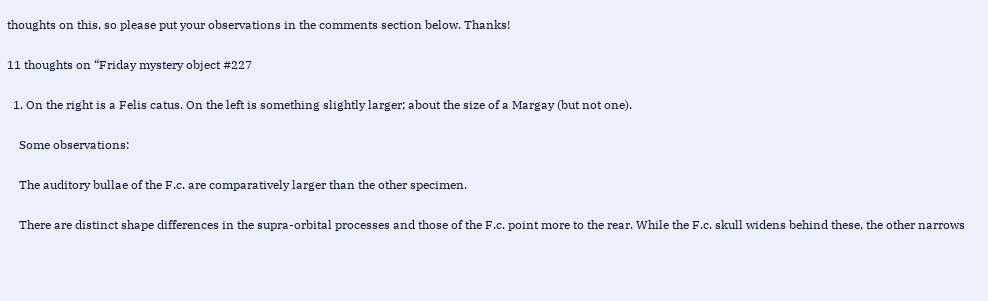thoughts on this, so please put your observations in the comments section below. Thanks!

11 thoughts on “Friday mystery object #227

  1. On the right is a Felis catus. On the left is something slightly larger; about the size of a Margay (but not one).

    Some observations:

    The auditory bullae of the F.c. are comparatively larger than the other specimen.

    There are distinct shape differences in the supra-orbital processes and those of the F.c. point more to the rear. While the F.c. skull widens behind these, the other narrows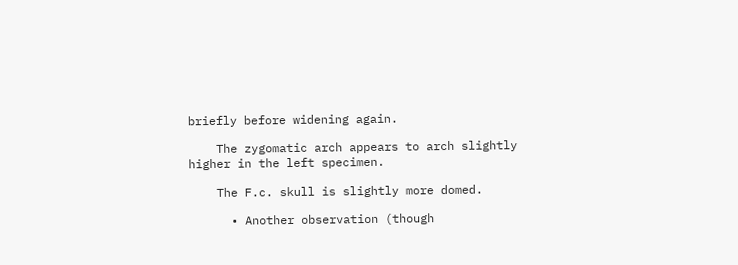briefly before widening again.

    The zygomatic arch appears to arch slightly higher in the left specimen.

    The F.c. skull is slightly more domed.

      • Another observation (though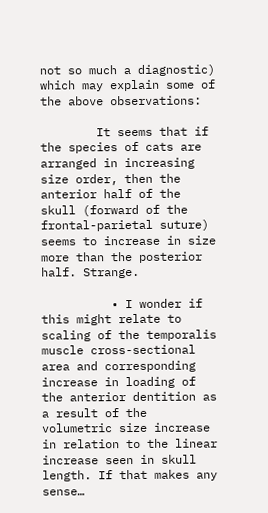not so much a diagnostic) which may explain some of the above observations:

        It seems that if the species of cats are arranged in increasing size order, then the anterior half of the skull (forward of the frontal-parietal suture) seems to increase in size more than the posterior half. Strange.

          • I wonder if this might relate to scaling of the temporalis muscle cross-sectional area and corresponding increase in loading of the anterior dentition as a result of the volumetric size increase in relation to the linear increase seen in skull length. If that makes any sense…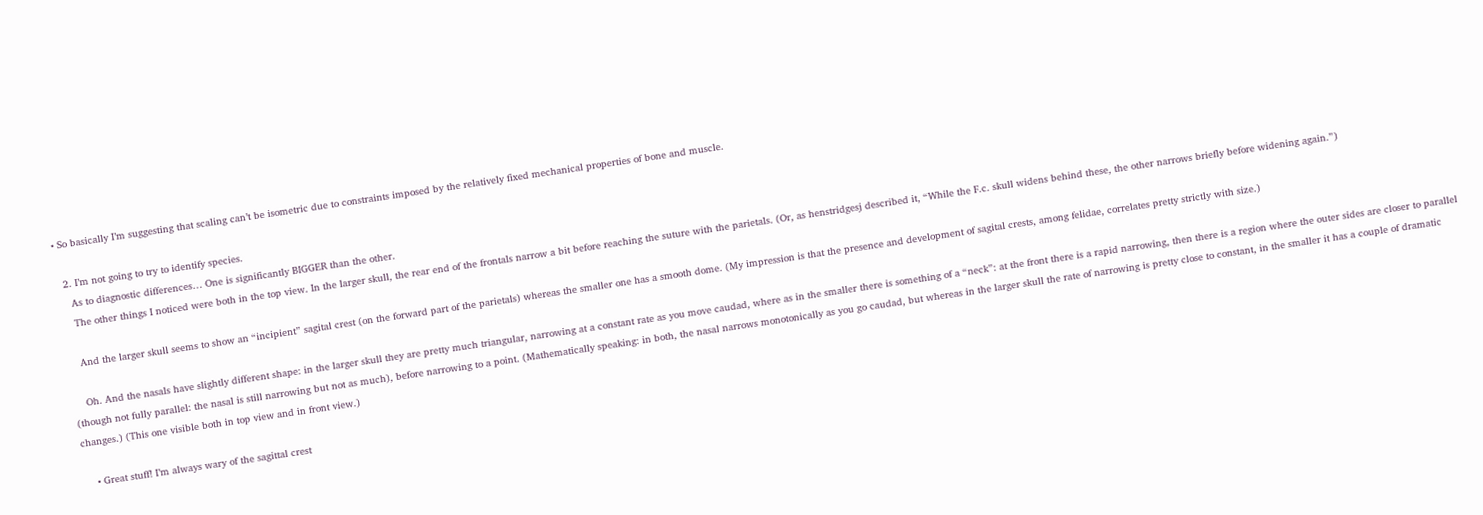• So basically I’m suggesting that scaling can’t be isometric due to constraints imposed by the relatively fixed mechanical properties of bone and muscle.

  2. I’m not going to try to identify species.
    As to diagnostic differences… One is significantly BIGGER than the other.
    The other things I noticed were both in the top view. In the larger skull, the rear end of the frontals narrow a bit before reaching the suture with the parietals. (Or, as henstridgesj described it, “While the F.c. skull widens behind these, the other narrows briefly before widening again.”)

    And the larger skull seems to show an “incipient” sagital crest (on the forward part of the parietals) whereas the smaller one has a smooth dome. (My impression is that the presence and development of sagital crests, among felidae, correlates pretty strictly with size.)

    Oh. And the nasals have slightly different shape: in the larger skull they are pretty much triangular, narrowing at a constant rate as you move caudad, where as in the smaller there is something of a “neck”: at the front there is a rapid narrowing, then there is a region where the outer sides are closer to parallel (though not fully parallel: the nasal is still narrowing but not as much), before narrowing to a point. (Mathematically speaking: in both, the nasal narrows monotonically as you go caudad, but whereas in the larger skull the rate of narrowing is pretty close to constant, in the smaller it has a couple of dramatic changes.) (This one visible both in top view and in front view.)

    • Great stuff! I’m always wary of the sagittal crest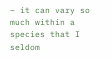– it can vary so much within a species that I seldom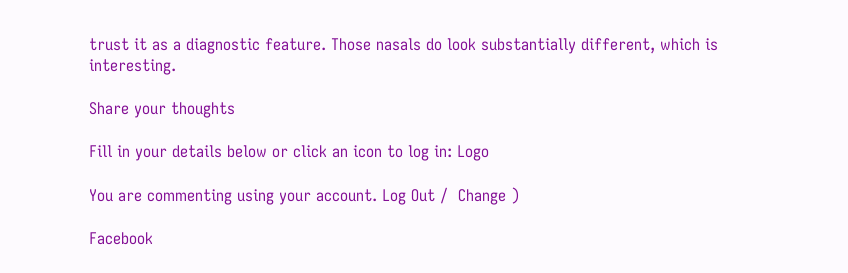trust it as a diagnostic feature. Those nasals do look substantially different, which is interesting.

Share your thoughts

Fill in your details below or click an icon to log in: Logo

You are commenting using your account. Log Out /  Change )

Facebook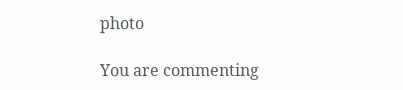photo

You are commenting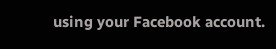using your Facebook account.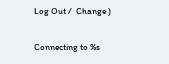Log Out /  Change )

Connecting to %s